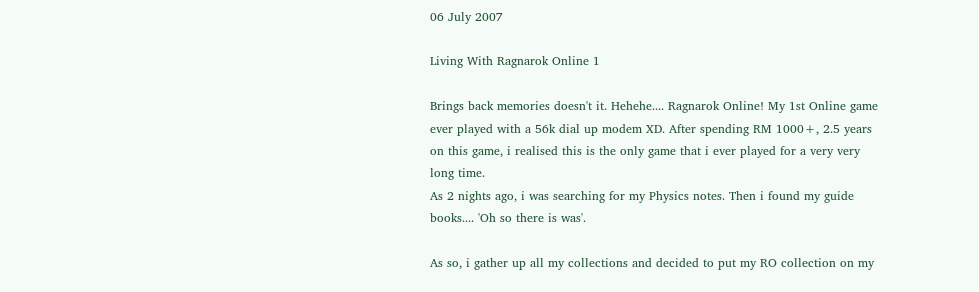06 July 2007

Living With Ragnarok Online 1

Brings back memories doesn't it. Hehehe.... Ragnarok Online! My 1st Online game ever played with a 56k dial up modem XD. After spending RM 1000+, 2.5 years on this game, i realised this is the only game that i ever played for a very very long time.
As 2 nights ago, i was searching for my Physics notes. Then i found my guide books.... 'Oh so there is was'.

As so, i gather up all my collections and decided to put my RO collection on my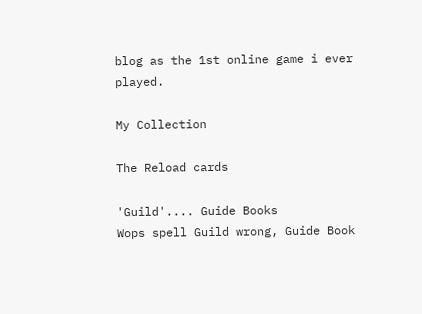blog as the 1st online game i ever played.

My Collection

The Reload cards

'Guild'.... Guide Books
Wops spell Guild wrong, Guide Book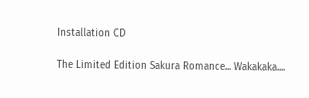Installation CD

The Limited Edition Sakura Romance... Wakakaka....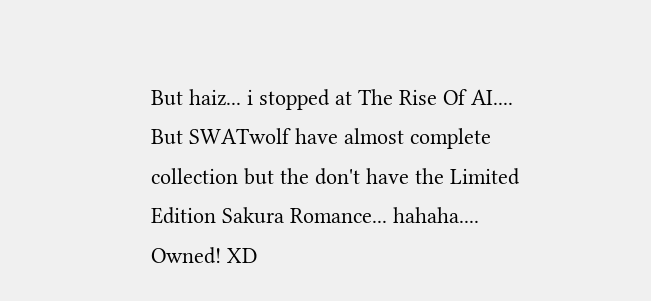But haiz... i stopped at The Rise Of AI.... But SWATwolf have almost complete collection but the don't have the Limited Edition Sakura Romance... hahaha.... Owned! XD